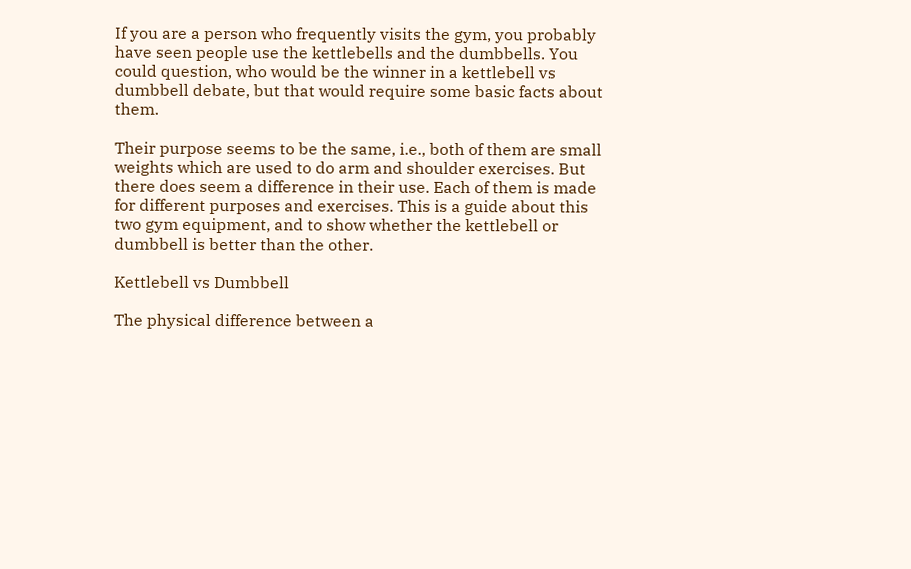If you are a person who frequently visits the gym, you probably have seen people use the kettlebells and the dumbbells. You could question, who would be the winner in a kettlebell vs dumbbell debate, but that would require some basic facts about them.

Their purpose seems to be the same, i.e., both of them are small weights which are used to do arm and shoulder exercises. But there does seem a difference in their use. Each of them is made for different purposes and exercises. This is a guide about this two gym equipment, and to show whether the kettlebell or dumbbell is better than the other.

Kettlebell vs Dumbbell

The physical difference between a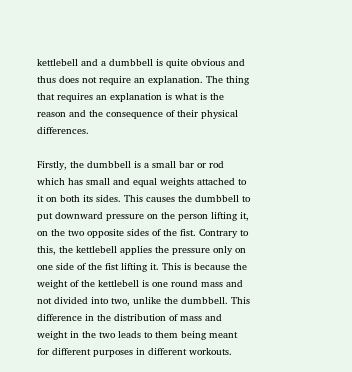kettlebell and a dumbbell is quite obvious and thus does not require an explanation. The thing that requires an explanation is what is the reason and the consequence of their physical differences.

Firstly, the dumbbell is a small bar or rod which has small and equal weights attached to it on both its sides. This causes the dumbbell to put downward pressure on the person lifting it, on the two opposite sides of the fist. Contrary to this, the kettlebell applies the pressure only on one side of the fist lifting it. This is because the weight of the kettlebell is one round mass and not divided into two, unlike the dumbbell. This difference in the distribution of mass and weight in the two leads to them being meant for different purposes in different workouts.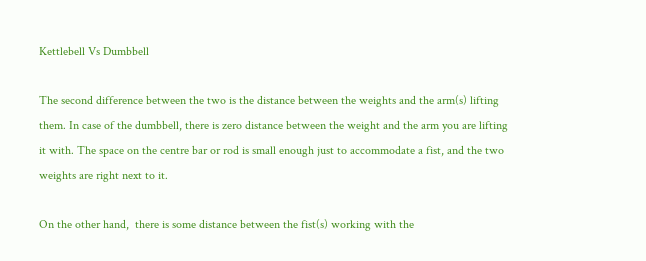Kettlebell Vs Dumbbell

The second difference between the two is the distance between the weights and the arm(s) lifting them. In case of the dumbbell, there is zero distance between the weight and the arm you are lifting it with. The space on the centre bar or rod is small enough just to accommodate a fist, and the two weights are right next to it.

On the other hand,  there is some distance between the fist(s) working with the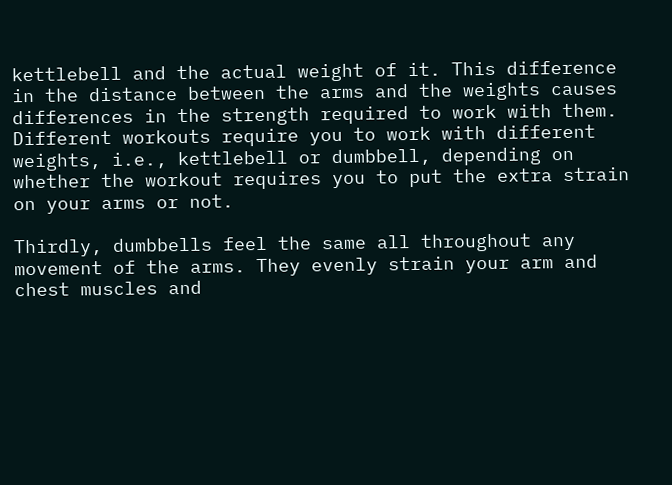kettlebell and the actual weight of it. This difference in the distance between the arms and the weights causes differences in the strength required to work with them. Different workouts require you to work with different weights, i.e., kettlebell or dumbbell, depending on whether the workout requires you to put the extra strain on your arms or not.

Thirdly, dumbbells feel the same all throughout any movement of the arms. They evenly strain your arm and chest muscles and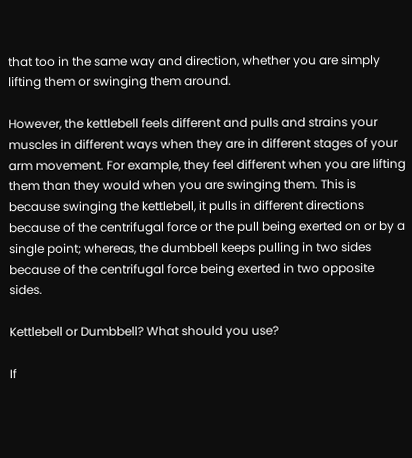that too in the same way and direction, whether you are simply lifting them or swinging them around.

However, the kettlebell feels different and pulls and strains your muscles in different ways when they are in different stages of your arm movement. For example, they feel different when you are lifting them than they would when you are swinging them. This is because swinging the kettlebell, it pulls in different directions because of the centrifugal force or the pull being exerted on or by a single point; whereas, the dumbbell keeps pulling in two sides because of the centrifugal force being exerted in two opposite sides.

Kettlebell or Dumbbell? What should you use?

If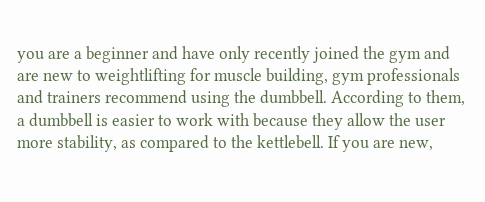you are a beginner and have only recently joined the gym and are new to weightlifting for muscle building, gym professionals and trainers recommend using the dumbbell. According to them, a dumbbell is easier to work with because they allow the user more stability, as compared to the kettlebell. If you are new,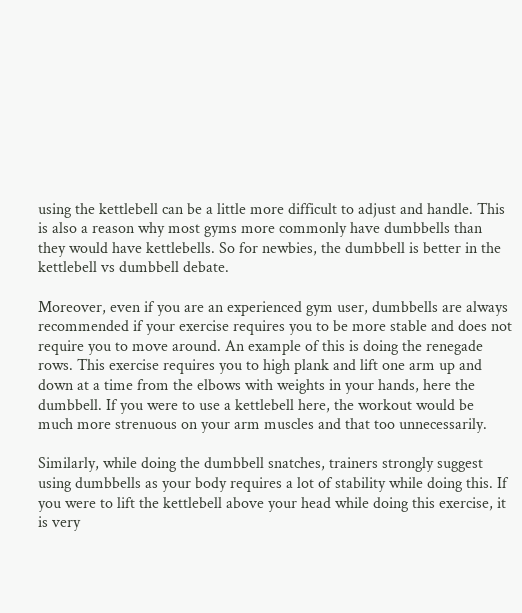using the kettlebell can be a little more difficult to adjust and handle. This is also a reason why most gyms more commonly have dumbbells than they would have kettlebells. So for newbies, the dumbbell is better in the kettlebell vs dumbbell debate.

Moreover, even if you are an experienced gym user, dumbbells are always recommended if your exercise requires you to be more stable and does not require you to move around. An example of this is doing the renegade rows. This exercise requires you to high plank and lift one arm up and down at a time from the elbows with weights in your hands, here the dumbbell. If you were to use a kettlebell here, the workout would be much more strenuous on your arm muscles and that too unnecessarily.

Similarly, while doing the dumbbell snatches, trainers strongly suggest using dumbbells as your body requires a lot of stability while doing this. If you were to lift the kettlebell above your head while doing this exercise, it is very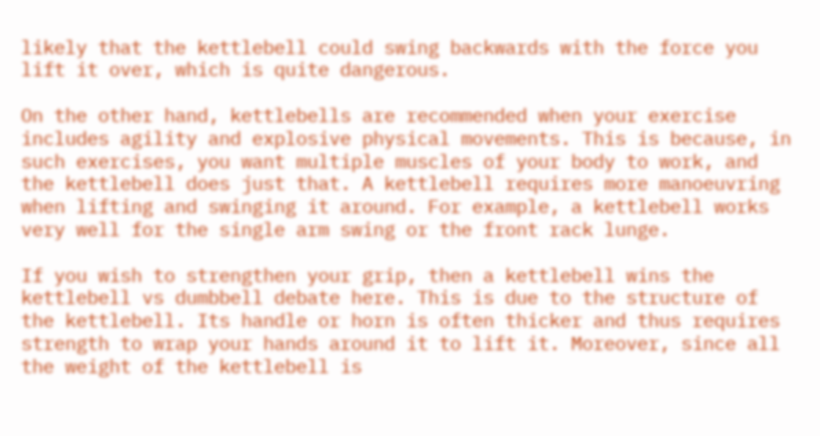likely that the kettlebell could swing backwards with the force you lift it over, which is quite dangerous.

On the other hand, kettlebells are recommended when your exercise includes agility and explosive physical movements. This is because, in such exercises, you want multiple muscles of your body to work, and the kettlebell does just that. A kettlebell requires more manoeuvring when lifting and swinging it around. For example, a kettlebell works very well for the single arm swing or the front rack lunge.

If you wish to strengthen your grip, then a kettlebell wins the kettlebell vs dumbbell debate here. This is due to the structure of the kettlebell. Its handle or horn is often thicker and thus requires strength to wrap your hands around it to lift it. Moreover, since all the weight of the kettlebell is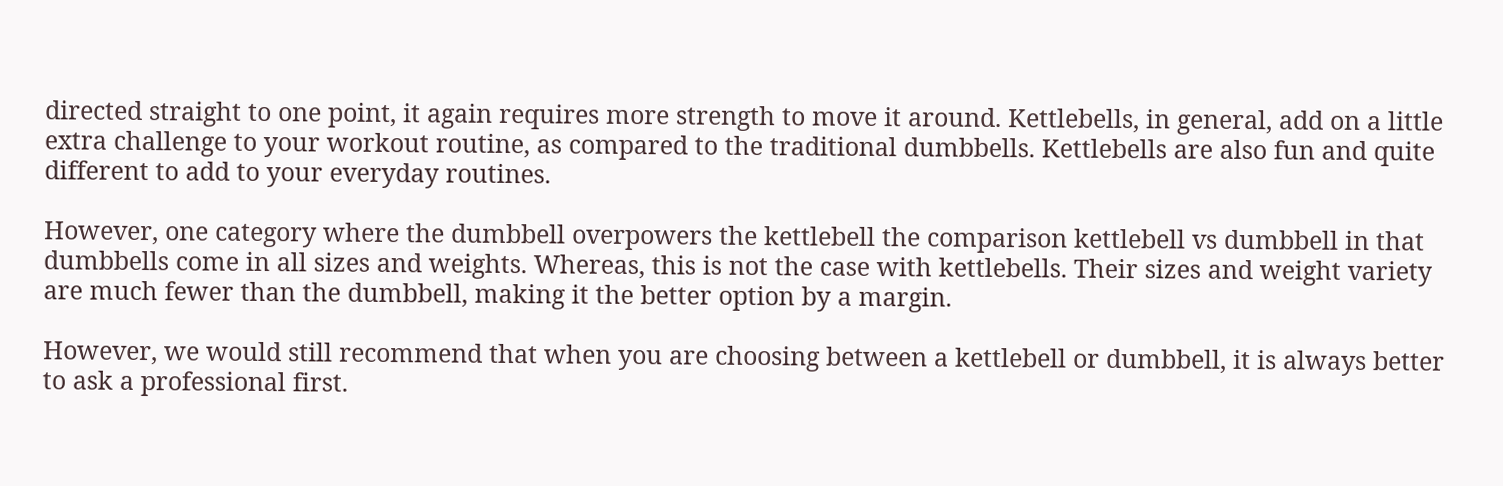directed straight to one point, it again requires more strength to move it around. Kettlebells, in general, add on a little extra challenge to your workout routine, as compared to the traditional dumbbells. Kettlebells are also fun and quite different to add to your everyday routines.

However, one category where the dumbbell overpowers the kettlebell the comparison kettlebell vs dumbbell in that dumbbells come in all sizes and weights. Whereas, this is not the case with kettlebells. Their sizes and weight variety are much fewer than the dumbbell, making it the better option by a margin.

However, we would still recommend that when you are choosing between a kettlebell or dumbbell, it is always better to ask a professional first.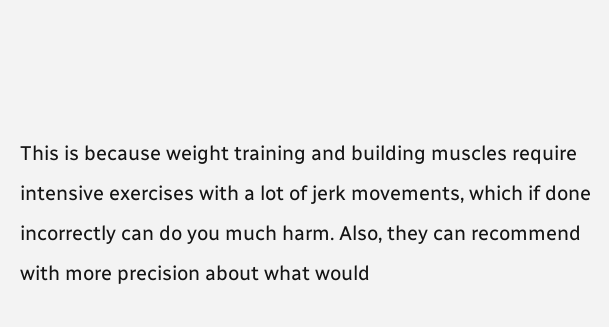This is because weight training and building muscles require intensive exercises with a lot of jerk movements, which if done incorrectly can do you much harm. Also, they can recommend with more precision about what would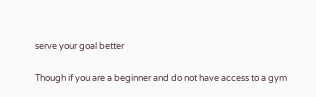serve your goal better

Though if you are a beginner and do not have access to a gym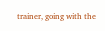trainer, going with the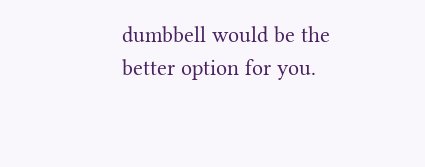dumbbell would be the better option for you.